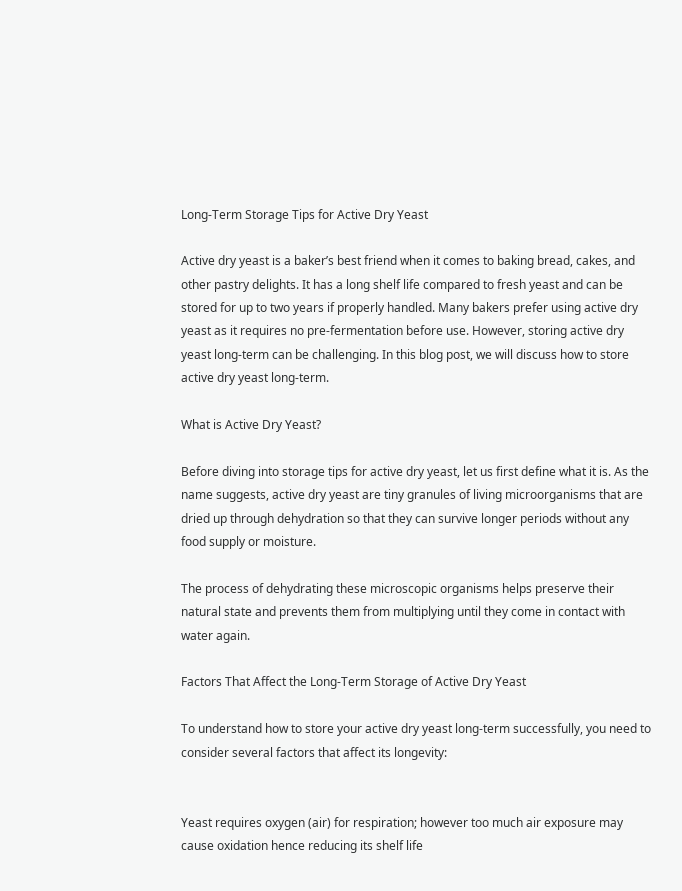Long-Term Storage Tips for Active Dry Yeast

Active dry yeast is a baker’s best friend when it comes to baking bread, cakes, and other pastry delights. It has a long shelf life compared to fresh yeast and can be stored for up to two years if properly handled. Many bakers prefer using active dry yeast as it requires no pre-fermentation before use. However, storing active dry yeast long-term can be challenging. In this blog post, we will discuss how to store active dry yeast long-term.

What is Active Dry Yeast?

Before diving into storage tips for active dry yeast, let us first define what it is. As the name suggests, active dry yeast are tiny granules of living microorganisms that are dried up through dehydration so that they can survive longer periods without any food supply or moisture.

The process of dehydrating these microscopic organisms helps preserve their natural state and prevents them from multiplying until they come in contact with water again.

Factors That Affect the Long-Term Storage of Active Dry Yeast

To understand how to store your active dry yeast long-term successfully, you need to consider several factors that affect its longevity:


Yeast requires oxygen (air) for respiration; however too much air exposure may cause oxidation hence reducing its shelf life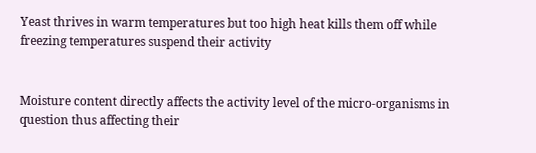Yeast thrives in warm temperatures but too high heat kills them off while freezing temperatures suspend their activity


Moisture content directly affects the activity level of the micro-organisms in question thus affecting their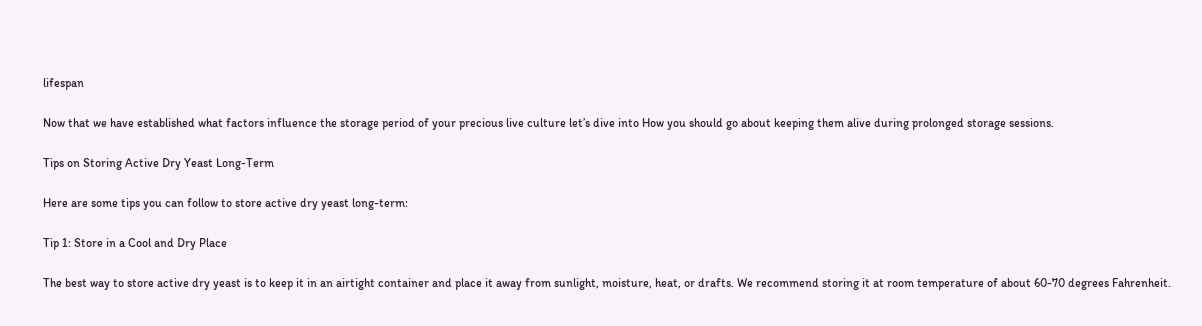lifespan

Now that we have established what factors influence the storage period of your precious live culture let’s dive into How you should go about keeping them alive during prolonged storage sessions.

Tips on Storing Active Dry Yeast Long-Term

Here are some tips you can follow to store active dry yeast long-term:

Tip 1: Store in a Cool and Dry Place

The best way to store active dry yeast is to keep it in an airtight container and place it away from sunlight, moisture, heat, or drafts. We recommend storing it at room temperature of about 60-70 degrees Fahrenheit.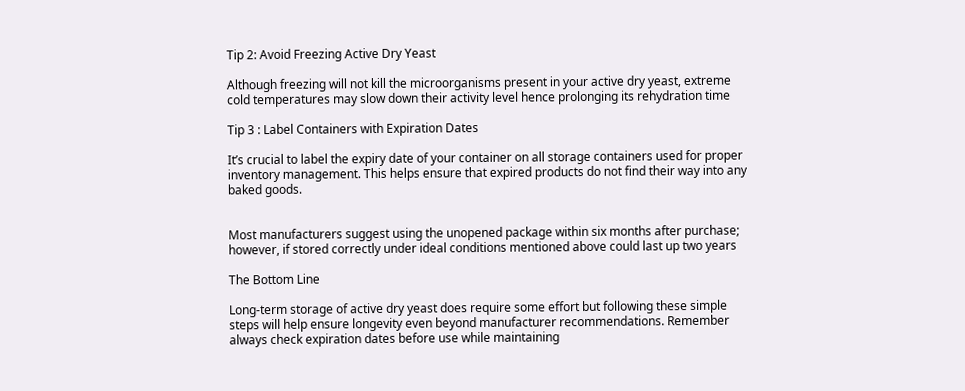Tip 2: Avoid Freezing Active Dry Yeast

Although freezing will not kill the microorganisms present in your active dry yeast, extreme cold temperatures may slow down their activity level hence prolonging its rehydration time

Tip 3 : Label Containers with Expiration Dates

It’s crucial to label the expiry date of your container on all storage containers used for proper inventory management. This helps ensure that expired products do not find their way into any baked goods.


Most manufacturers suggest using the unopened package within six months after purchase; however, if stored correctly under ideal conditions mentioned above could last up two years

The Bottom Line

Long-term storage of active dry yeast does require some effort but following these simple steps will help ensure longevity even beyond manufacturer recommendations. Remember always check expiration dates before use while maintaining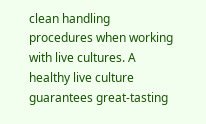clean handling procedures when working with live cultures. A healthy live culture guarantees great-tasting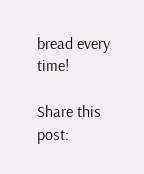bread every time!

Share this post: